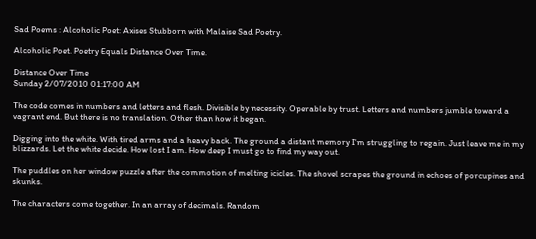Sad Poems : Alcoholic Poet: Axises Stubborn with Malaise Sad Poetry.

Alcoholic Poet. Poetry Equals Distance Over Time.

Distance Over Time
Sunday 2/07/2010 01:17:00 AM

The code comes in numbers and letters and flesh. Divisible by necessity. Operable by trust. Letters and numbers jumble toward a vagrant end. But there is no translation. Other than how it began.

Digging into the white. With tired arms and a heavy back. The ground a distant memory I'm struggling to regain. Just leave me in my blizzards. Let the white decide. How lost I am. How deep I must go to find my way out.

The puddles on her window puzzle after the commotion of melting icicles. The shovel scrapes the ground in echoes of porcupines and skunks.

The characters come together. In an array of decimals. Random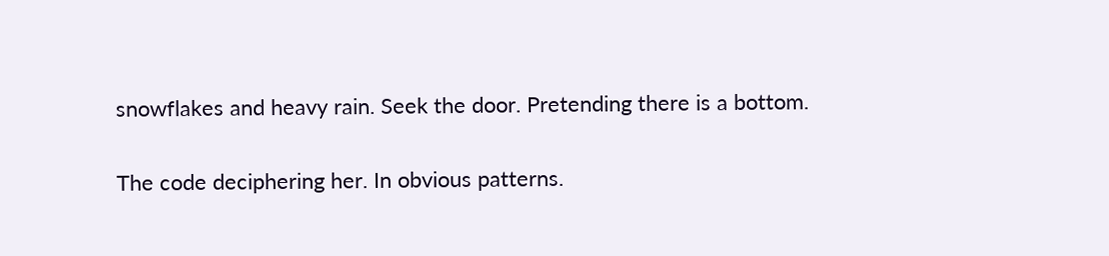snowflakes and heavy rain. Seek the door. Pretending there is a bottom.

The code deciphering her. In obvious patterns.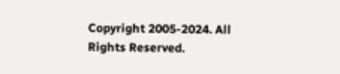Copyright 2005-2024. All Rights Reserved.